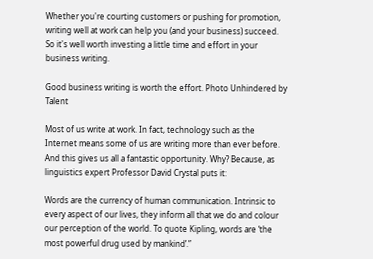Whether you're courting customers or pushing for promotion, writing well at work can help you (and your business) succeed. So it's well worth investing a little time and effort in your business writing.

Good business writing is worth the effort. Photo Unhindered by Talent

Most of us write at work. In fact, technology such as the Internet means some of us are writing more than ever before. And this gives us all a fantastic opportunity. Why? Because, as linguistics expert Professor David Crystal puts it:

Words are the currency of human communication. Intrinsic to every aspect of our lives, they inform all that we do and colour our perception of the world. To quote Kipling, words are ‘the most powerful drug used by mankind’.”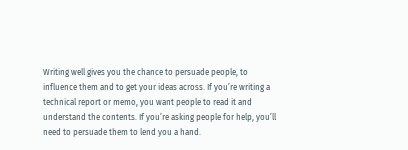Writing well gives you the chance to persuade people, to influence them and to get your ideas across. If you’re writing a technical report or memo, you want people to read it and understand the contents. If you’re asking people for help, you’ll need to persuade them to lend you a hand.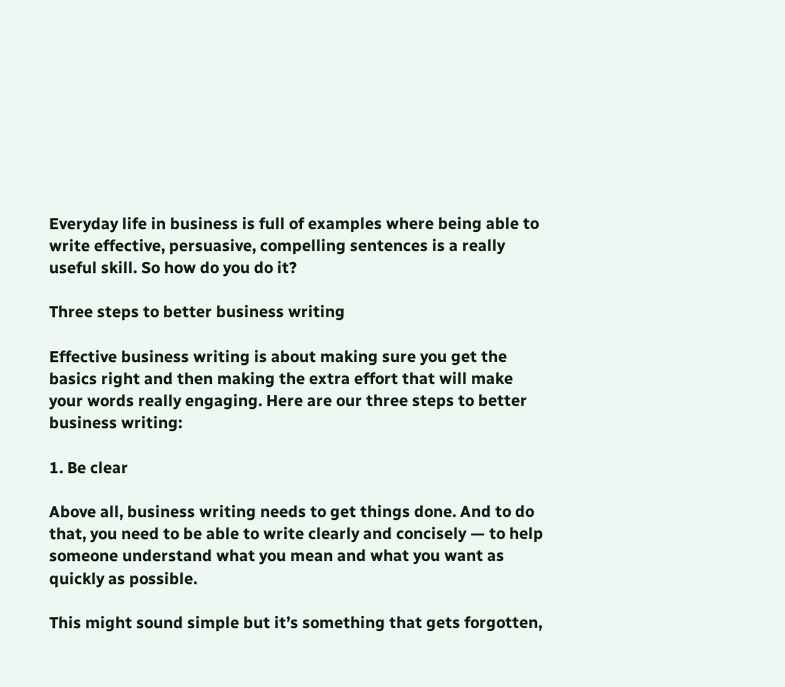Everyday life in business is full of examples where being able to write effective, persuasive, compelling sentences is a really useful skill. So how do you do it?

Three steps to better business writing

Effective business writing is about making sure you get the basics right and then making the extra effort that will make your words really engaging. Here are our three steps to better business writing:

1. Be clear

Above all, business writing needs to get things done. And to do that, you need to be able to write clearly and concisely — to help someone understand what you mean and what you want as quickly as possible.

This might sound simple but it’s something that gets forgotten,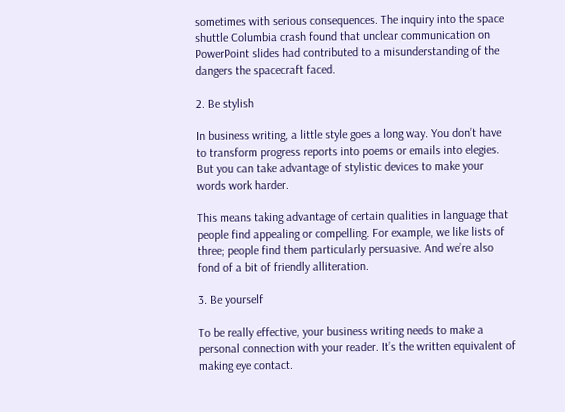sometimes with serious consequences. The inquiry into the space shuttle Columbia crash found that unclear communication on PowerPoint slides had contributed to a misunderstanding of the dangers the spacecraft faced.

2. Be stylish

In business writing, a little style goes a long way. You don’t have to transform progress reports into poems or emails into elegies. But you can take advantage of stylistic devices to make your words work harder.

This means taking advantage of certain qualities in language that people find appealing or compelling. For example, we like lists of three; people find them particularly persuasive. And we’re also fond of a bit of friendly alliteration.

3. Be yourself

To be really effective, your business writing needs to make a personal connection with your reader. It’s the written equivalent of making eye contact.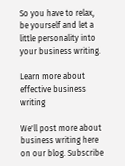So you have to relax, be yourself and let a little personality into your business writing.

Learn more about effective business writing

We'll post more about business writing here on our blog. Subscribe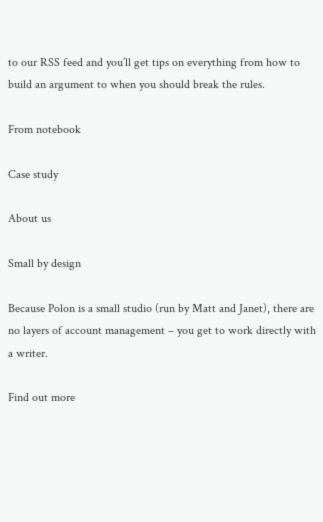to our RSS feed and you’ll get tips on everything from how to build an argument to when you should break the rules.

From notebook

Case study

About us

Small by design

Because Polon is a small studio (run by Matt and Janet), there are no layers of account management – you get to work directly with a writer.

Find out more